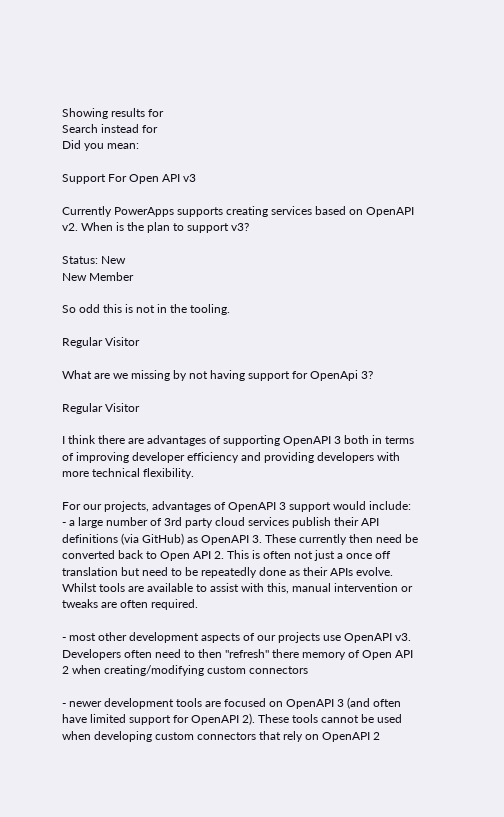Showing results for
Search instead for
Did you mean:

Support For Open API v3

Currently PowerApps supports creating services based on OpenAPI v2. When is the plan to support v3?

Status: New
New Member

So odd this is not in the tooling.

Regular Visitor

What are we missing by not having support for OpenApi 3?

Regular Visitor

I think there are advantages of supporting OpenAPI 3 both in terms of improving developer efficiency and providing developers with more technical flexibility.

For our projects, advantages of OpenAPI 3 support would include:
- a large number of 3rd party cloud services publish their API definitions (via GitHub) as OpenAPI 3. These currently then need be converted back to Open API 2. This is often not just a once off translation but need to be repeatedly done as their APIs evolve. Whilst tools are available to assist with this, manual intervention or tweaks are often required.

- most other development aspects of our projects use OpenAPI v3. Developers often need to then "refresh" there memory of Open API 2 when creating/modifying custom connectors

- newer development tools are focused on OpenAPI 3 (and often have limited support for OpenAPI 2). These tools cannot be used when developing custom connectors that rely on OpenAPI 2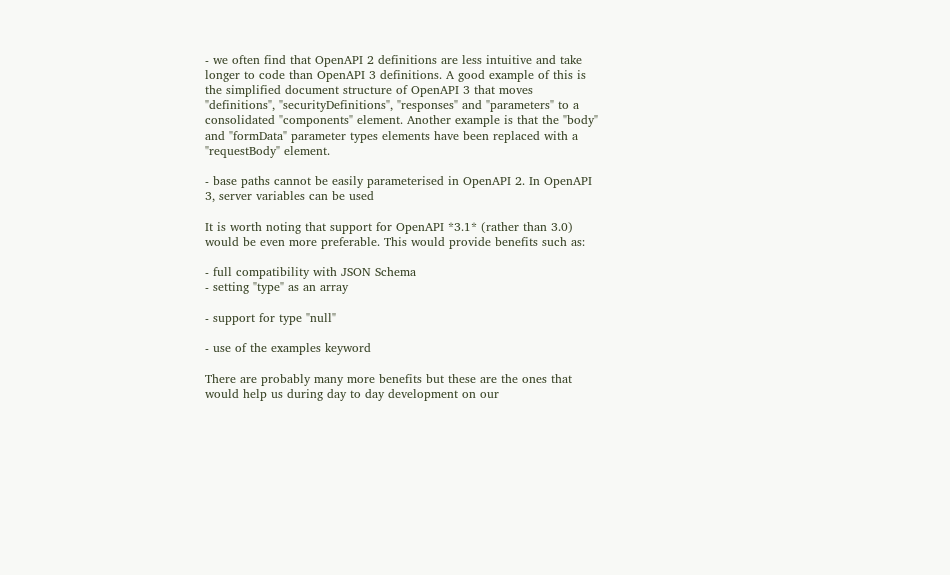- we often find that OpenAPI 2 definitions are less intuitive and take longer to code than OpenAPI 3 definitions. A good example of this is the simplified document structure of OpenAPI 3 that moves "definitions", "securityDefinitions", "responses" and "parameters" to a consolidated "components" element. Another example is that the "body" and "formData" parameter types elements have been replaced with a "requestBody" element.

- base paths cannot be easily parameterised in OpenAPI 2. In OpenAPI 3, server variables can be used

It is worth noting that support for OpenAPI *3.1* (rather than 3.0) would be even more preferable. This would provide benefits such as:

- full compatibility with JSON Schema
- setting "type" as an array

- support for type "null"

- use of the examples keyword

There are probably many more benefits but these are the ones that would help us during day to day development on our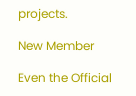projects.

New Member

Even the Official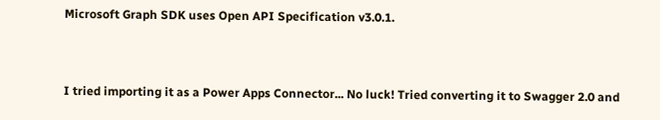Microsoft Graph SDK uses Open API Specification v3.0.1.


I tried importing it as a Power Apps Connector... No luck! Tried converting it to Swagger 2.0 and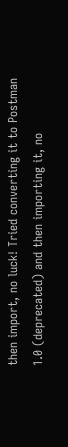then import, no luck! Tried converting it to Postman 1.0 (deprecated) and then importing it, no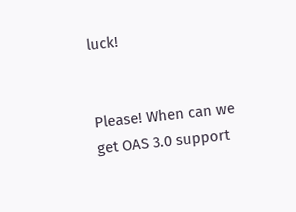luck!


Please! When can we get OAS 3.0 support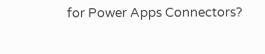for Power Apps Connectors?